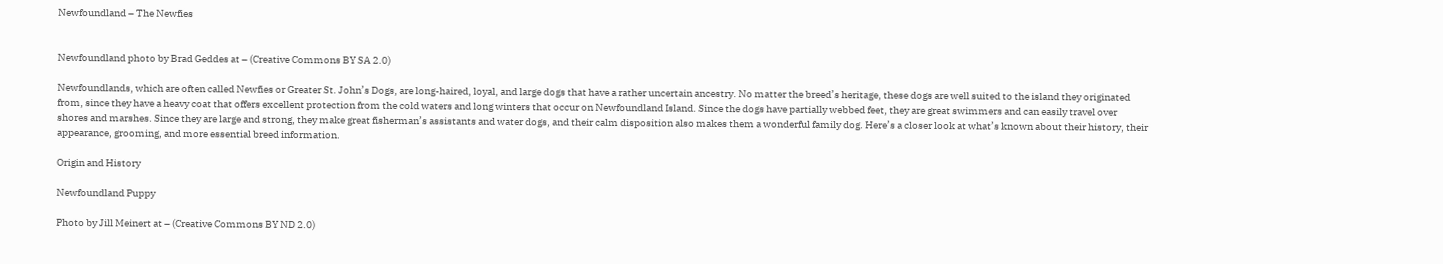Newfoundland – The Newfies


Newfoundland photo by Brad Geddes at – (Creative Commons BY SA 2.0)

Newfoundlands, which are often called Newfies or Greater St. John’s Dogs, are long-haired, loyal, and large dogs that have a rather uncertain ancestry. No matter the breed’s heritage, these dogs are well suited to the island they originated from, since they have a heavy coat that offers excellent protection from the cold waters and long winters that occur on Newfoundland Island. Since the dogs have partially webbed feet, they are great swimmers and can easily travel over shores and marshes. Since they are large and strong, they make great fisherman’s assistants and water dogs, and their calm disposition also makes them a wonderful family dog. Here’s a closer look at what’s known about their history, their appearance, grooming, and more essential breed information.

Origin and History

Newfoundland Puppy

Photo by Jill Meinert at – (Creative Commons BY ND 2.0)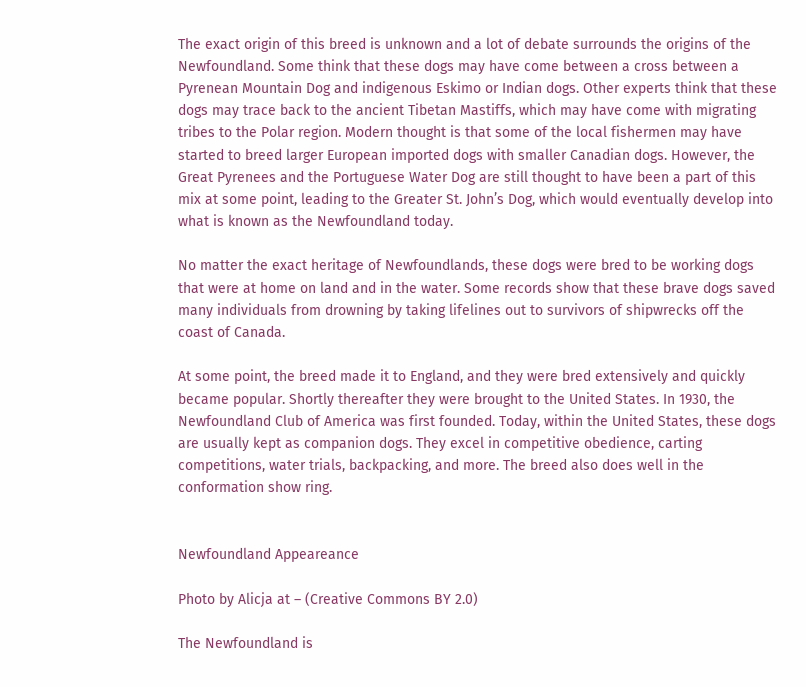The exact origin of this breed is unknown and a lot of debate surrounds the origins of the Newfoundland. Some think that these dogs may have come between a cross between a Pyrenean Mountain Dog and indigenous Eskimo or Indian dogs. Other experts think that these dogs may trace back to the ancient Tibetan Mastiffs, which may have come with migrating tribes to the Polar region. Modern thought is that some of the local fishermen may have started to breed larger European imported dogs with smaller Canadian dogs. However, the Great Pyrenees and the Portuguese Water Dog are still thought to have been a part of this mix at some point, leading to the Greater St. John’s Dog, which would eventually develop into what is known as the Newfoundland today.

No matter the exact heritage of Newfoundlands, these dogs were bred to be working dogs that were at home on land and in the water. Some records show that these brave dogs saved many individuals from drowning by taking lifelines out to survivors of shipwrecks off the coast of Canada.

At some point, the breed made it to England, and they were bred extensively and quickly became popular. Shortly thereafter they were brought to the United States. In 1930, the Newfoundland Club of America was first founded. Today, within the United States, these dogs are usually kept as companion dogs. They excel in competitive obedience, carting competitions, water trials, backpacking, and more. The breed also does well in the conformation show ring.


Newfoundland Appeareance

Photo by Alicja at – (Creative Commons BY 2.0)

The Newfoundland is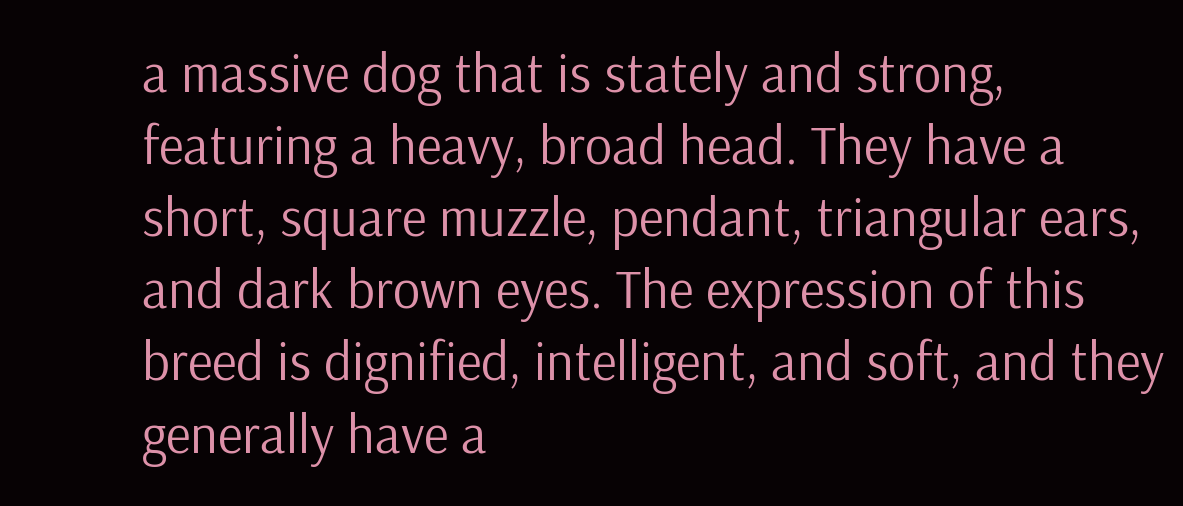a massive dog that is stately and strong, featuring a heavy, broad head. They have a short, square muzzle, pendant, triangular ears, and dark brown eyes. The expression of this breed is dignified, intelligent, and soft, and they generally have a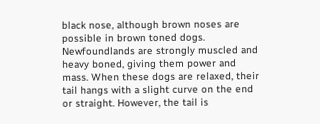black nose, although brown noses are possible in brown toned dogs. Newfoundlands are strongly muscled and heavy boned, giving them power and mass. When these dogs are relaxed, their tail hangs with a slight curve on the end or straight. However, the tail is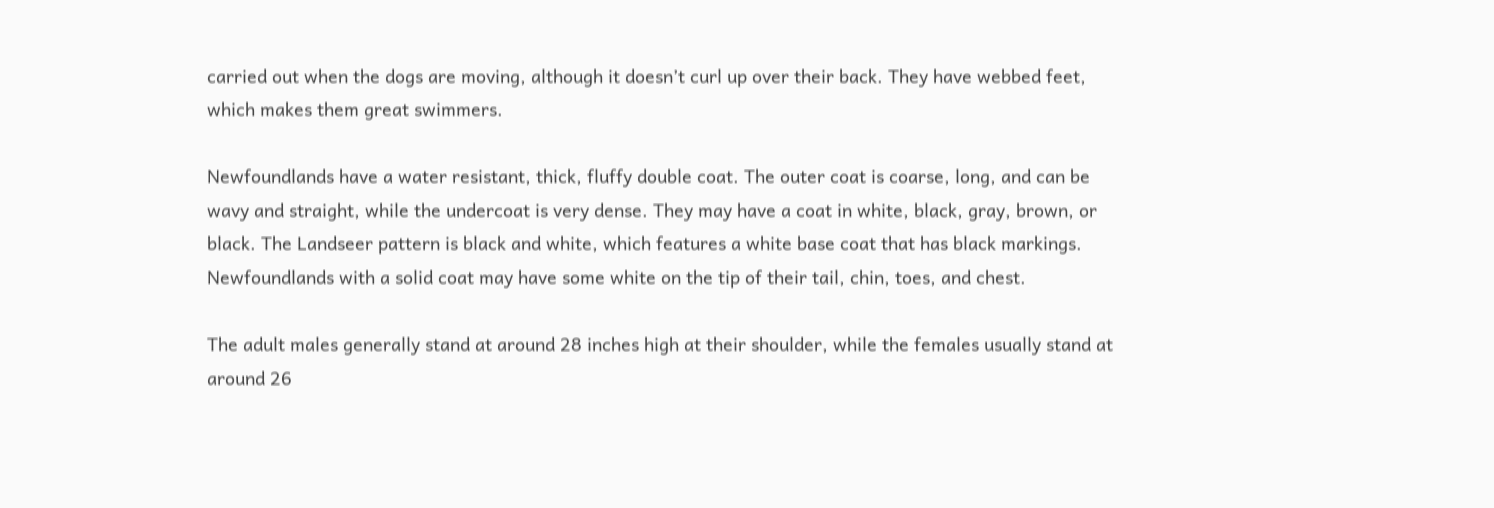carried out when the dogs are moving, although it doesn’t curl up over their back. They have webbed feet, which makes them great swimmers.

Newfoundlands have a water resistant, thick, fluffy double coat. The outer coat is coarse, long, and can be wavy and straight, while the undercoat is very dense. They may have a coat in white, black, gray, brown, or black. The Landseer pattern is black and white, which features a white base coat that has black markings. Newfoundlands with a solid coat may have some white on the tip of their tail, chin, toes, and chest.

The adult males generally stand at around 28 inches high at their shoulder, while the females usually stand at around 26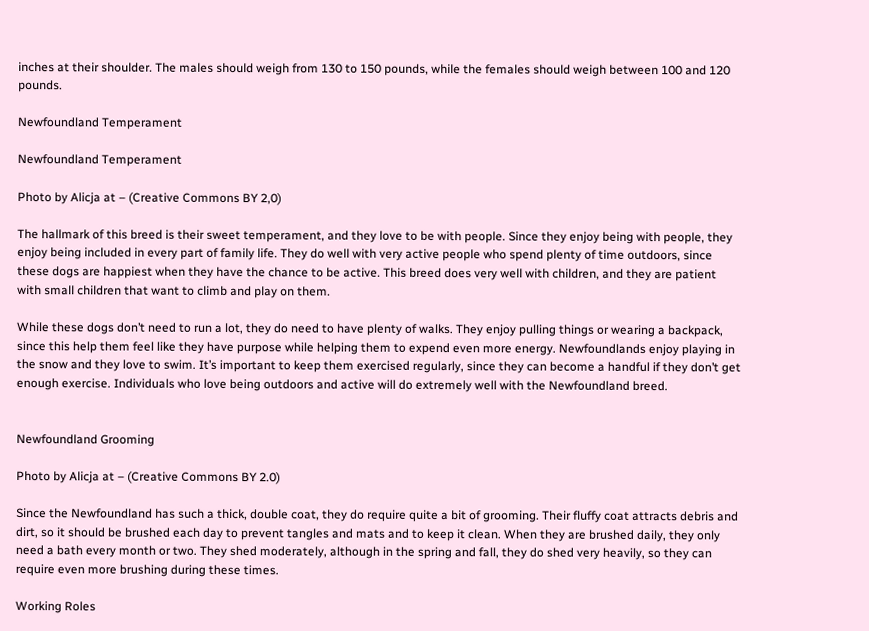inches at their shoulder. The males should weigh from 130 to 150 pounds, while the females should weigh between 100 and 120 pounds.

Newfoundland Temperament

Newfoundland Temperament

Photo by Alicja at – (Creative Commons BY 2,0)

The hallmark of this breed is their sweet temperament, and they love to be with people. Since they enjoy being with people, they enjoy being included in every part of family life. They do well with very active people who spend plenty of time outdoors, since these dogs are happiest when they have the chance to be active. This breed does very well with children, and they are patient with small children that want to climb and play on them.

While these dogs don’t need to run a lot, they do need to have plenty of walks. They enjoy pulling things or wearing a backpack, since this help them feel like they have purpose while helping them to expend even more energy. Newfoundlands enjoy playing in the snow and they love to swim. It’s important to keep them exercised regularly, since they can become a handful if they don’t get enough exercise. Individuals who love being outdoors and active will do extremely well with the Newfoundland breed.


Newfoundland Grooming

Photo by Alicja at – (Creative Commons BY 2.0)

Since the Newfoundland has such a thick, double coat, they do require quite a bit of grooming. Their fluffy coat attracts debris and dirt, so it should be brushed each day to prevent tangles and mats and to keep it clean. When they are brushed daily, they only need a bath every month or two. They shed moderately, although in the spring and fall, they do shed very heavily, so they can require even more brushing during these times.

Working Roles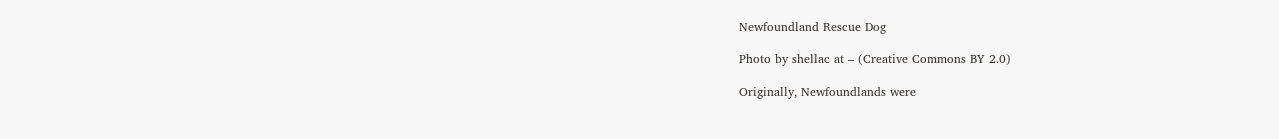Newfoundland Rescue Dog

Photo by shellac at – (Creative Commons BY 2.0)

Originally, Newfoundlands were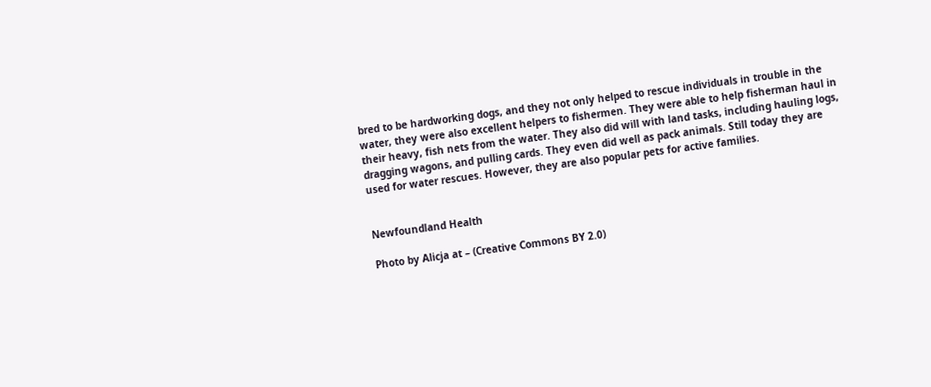bred to be hardworking dogs, and they not only helped to rescue individuals in trouble in the water, they were also excellent helpers to fishermen. They were able to help fisherman haul in their heavy, fish nets from the water. They also did will with land tasks, including hauling logs, dragging wagons, and pulling cards. They even did well as pack animals. Still today they are used for water rescues. However, they are also popular pets for active families.


Newfoundland Health

Photo by Alicja at – (Creative Commons BY 2.0)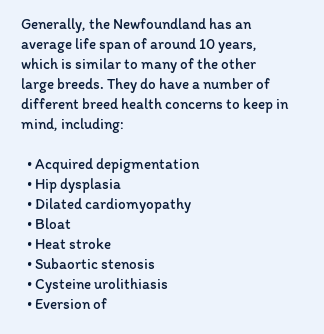Generally, the Newfoundland has an average life span of around 10 years, which is similar to many of the other large breeds. They do have a number of different breed health concerns to keep in mind, including:

  • Acquired depigmentation
  • Hip dysplasia
  • Dilated cardiomyopathy
  • Bloat
  • Heat stroke
  • Subaortic stenosis
  • Cysteine urolithiasis
  • Eversion of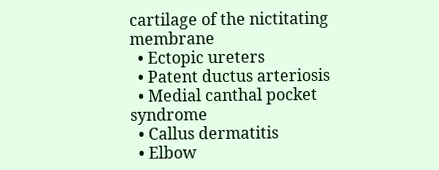cartilage of the nictitating membrane
  • Ectopic ureters
  • Patent ductus arteriosis
  • Medial canthal pocket syndrome
  • Callus dermatitis
  • Elbow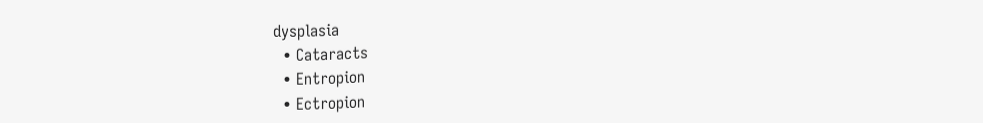dysplasia
  • Cataracts
  • Entropion
  • Ectropion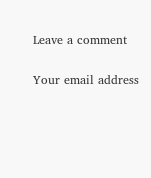Leave a comment

Your email address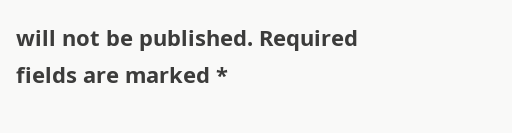will not be published. Required fields are marked *